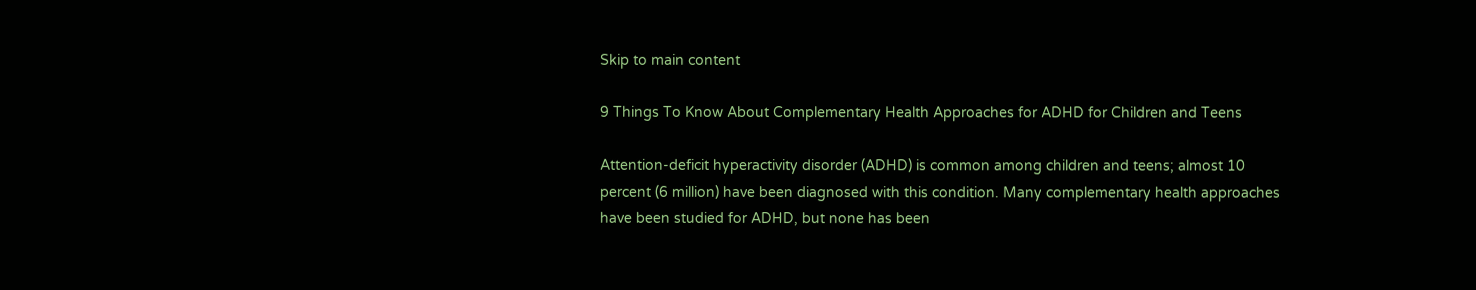Skip to main content

9 Things To Know About Complementary Health Approaches for ADHD for Children and Teens

Attention-deficit hyperactivity disorder (ADHD) is common among children and teens; almost 10 percent (6 million) have been diagnosed with this condition. Many complementary health approaches have been studied for ADHD, but none has been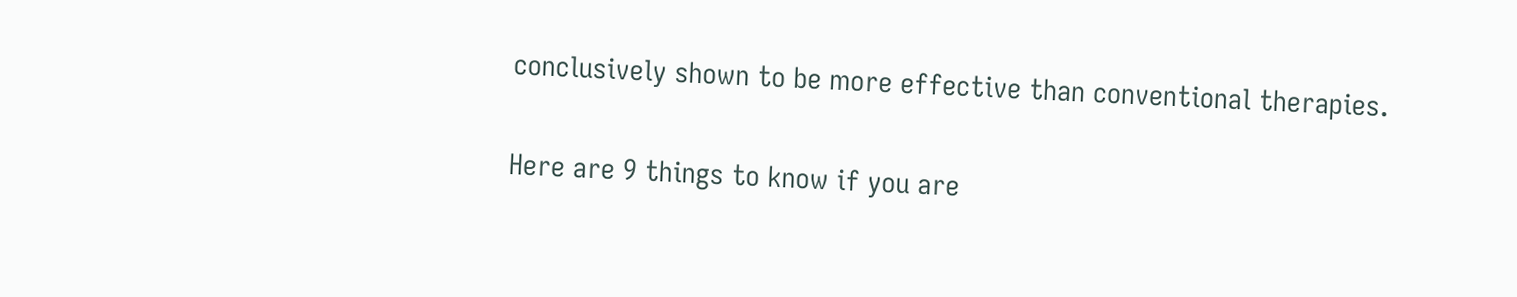conclusively shown to be more effective than conventional therapies.

Here are 9 things to know if you are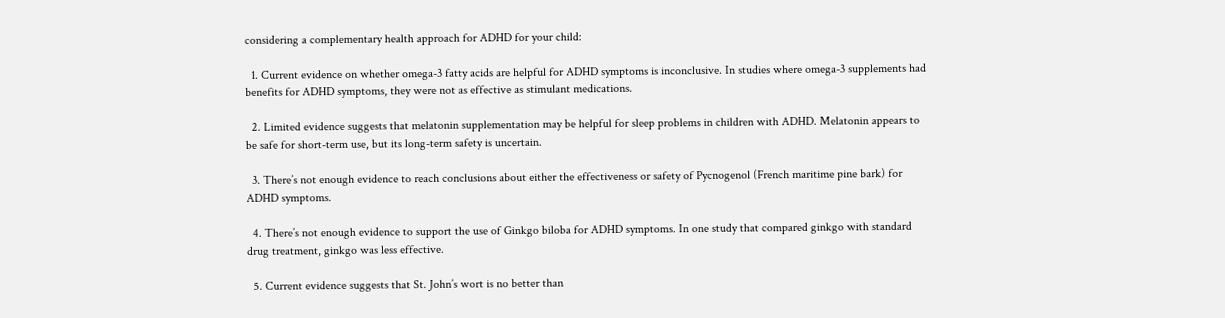considering a complementary health approach for ADHD for your child:

  1. Current evidence on whether omega-3 fatty acids are helpful for ADHD symptoms is inconclusive. In studies where omega-3 supplements had benefits for ADHD symptoms, they were not as effective as stimulant medications.

  2. Limited evidence suggests that melatonin supplementation may be helpful for sleep problems in children with ADHD. Melatonin appears to be safe for short-term use, but its long-term safety is uncertain.

  3. There’s not enough evidence to reach conclusions about either the effectiveness or safety of Pycnogenol (French maritime pine bark) for ADHD symptoms.

  4. There’s not enough evidence to support the use of Ginkgo biloba for ADHD symptoms. In one study that compared ginkgo with standard drug treatment, ginkgo was less effective.

  5. Current evidence suggests that St. John’s wort is no better than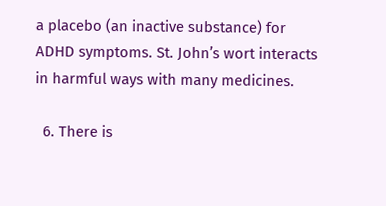a placebo (an inactive substance) for ADHD symptoms. St. John’s wort interacts in harmful ways with many medicines.

  6. There is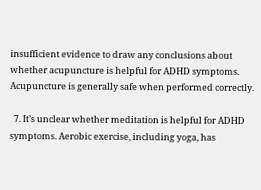insufficient evidence to draw any conclusions about whether acupuncture is helpful for ADHD symptoms. Acupuncture is generally safe when performed correctly.

  7. It’s unclear whether meditation is helpful for ADHD symptoms. Aerobic exercise, including yoga, has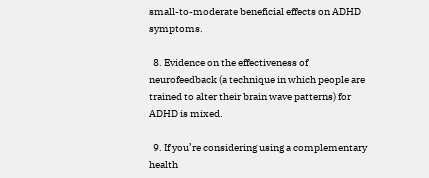small-to-moderate beneficial effects on ADHD symptoms.

  8. Evidence on the effectiveness of neurofeedback (a technique in which people are trained to alter their brain wave patterns) for ADHD is mixed.

  9. If you’re considering using a complementary health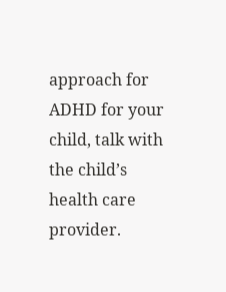approach for ADHD for your child, talk with the child’s health care provider.